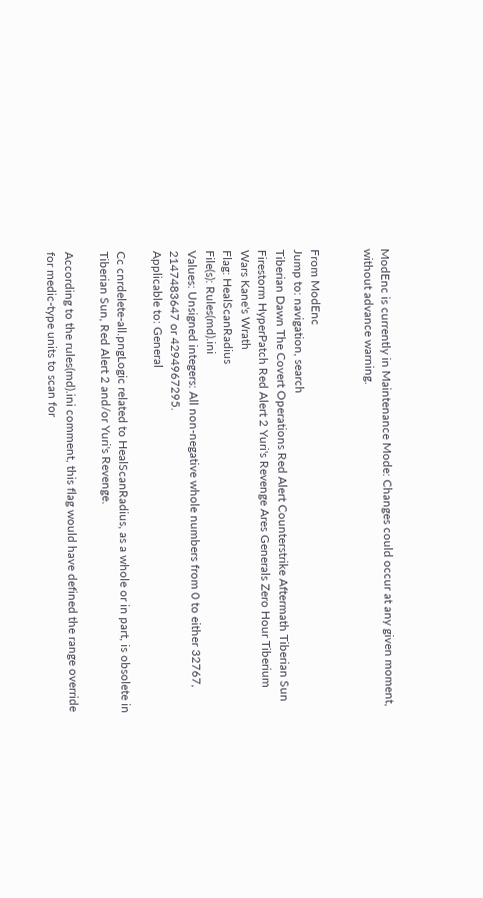ModEnc is currently in Maintenance Mode: Changes could occur at any given moment, without advance warning.


From ModEnc
Jump to: navigation, search
Tiberian Dawn The Covert Operations Red Alert Counterstrike Aftermath Tiberian Sun Firestorm HyperPatch Red Alert 2 Yuri's Revenge Ares Generals Zero Hour Tiberium Wars Kane's Wrath
Flag: HealScanRadius
File(s): Rules(md).ini
Values: Unsigned integers: All non-negative whole numbers from 0 to either 32767, 2147483647 or 4294967295.
Applicable to: General

Cc cnrdelete-all.pngLogic related to HealScanRadius, as a whole or in part, is obsolete in Tiberian Sun, Red Alert 2 and/or Yuri's Revenge.

According to the rules(md).ini comment, this flag would have defined the range override for medic-type units to scan for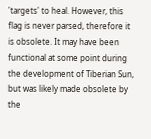'targets' to heal. However, this flag is never parsed, therefore it is obsolete. It may have been functional at some point during the development of Tiberian Sun, but was likely made obsolete by the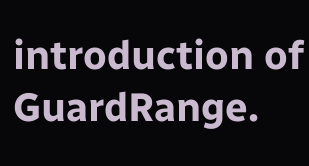introduction of GuardRange.